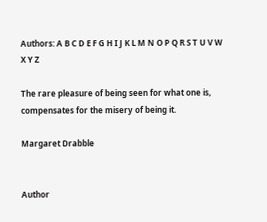Authors: A B C D E F G H I J K L M N O P Q R S T U V W X Y Z

The rare pleasure of being seen for what one is, compensates for the misery of being it.

Margaret Drabble


Author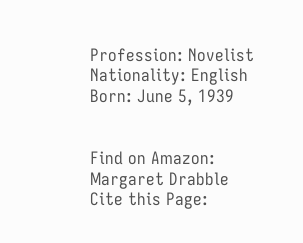Profession: Novelist
Nationality: English
Born: June 5, 1939


Find on Amazon: Margaret Drabble
Cite this Page: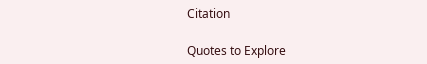Citation

Quotes to Explore